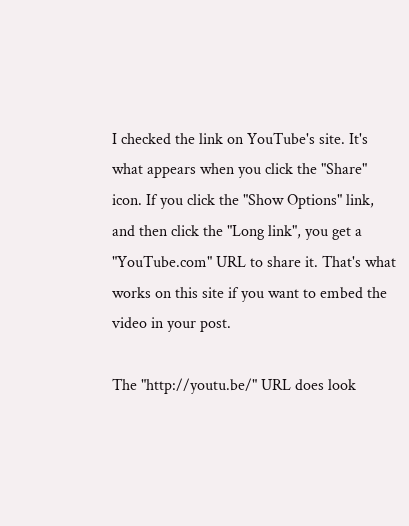I checked the link on YouTube's site. It's what appears when you click the "Share" icon. If you click the "Show Options" link, and then click the "Long link", you get a "YouTube.com" URL to share it. That's what works on this site if you want to embed the video in your post.

The "http://youtu.be/" URL does look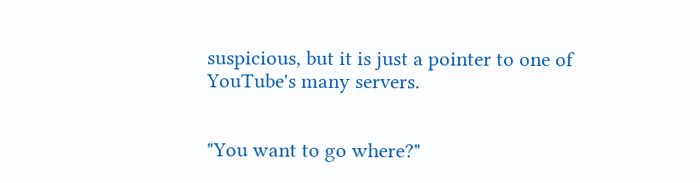suspicious, but it is just a pointer to one of YouTube's many servers.


"You want to go where?"